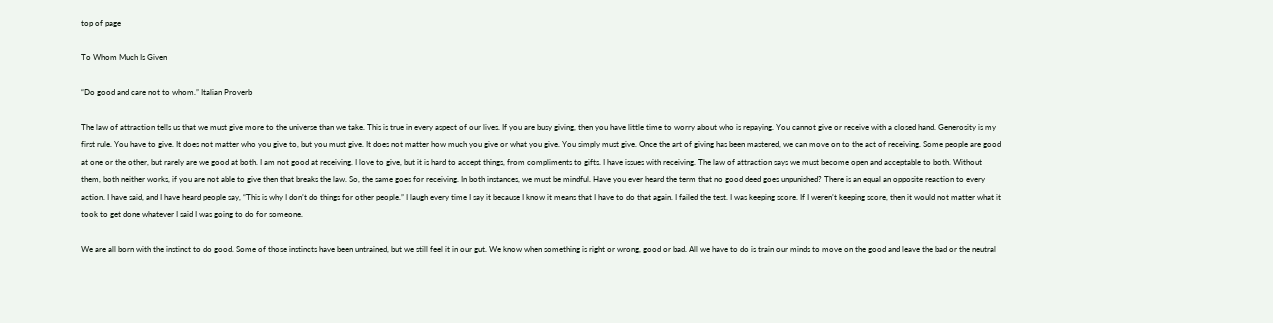top of page

To Whom Much Is Given

“Do good and care not to whom.” Italian Proverb

The law of attraction tells us that we must give more to the universe than we take. This is true in every aspect of our lives. If you are busy giving, then you have little time to worry about who is repaying. You cannot give or receive with a closed hand. Generosity is my first rule. You have to give. It does not matter who you give to, but you must give. It does not matter how much you give or what you give. You simply must give. Once the art of giving has been mastered, we can move on to the act of receiving. Some people are good at one or the other, but rarely are we good at both. I am not good at receiving. I love to give, but it is hard to accept things, from compliments to gifts. I have issues with receiving. The law of attraction says we must become open and acceptable to both. Without them, both neither works, if you are not able to give then that breaks the law. So, the same goes for receiving. In both instances, we must be mindful. Have you ever heard the term that no good deed goes unpunished? There is an equal an opposite reaction to every action. I have said, and I have heard people say, “This is why I don’t do things for other people.” I laugh every time I say it because I know it means that I have to do that again. I failed the test. I was keeping score. If I weren’t keeping score, then it would not matter what it took to get done whatever I said I was going to do for someone.

We are all born with the instinct to do good. Some of those instincts have been untrained, but we still feel it in our gut. We know when something is right or wrong, good or bad. All we have to do is train our minds to move on the good and leave the bad or the neutral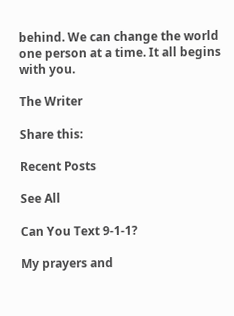behind. We can change the world one person at a time. It all begins with you.

The Writer

Share this:

Recent Posts

See All

Can You Text 9-1-1?

My prayers and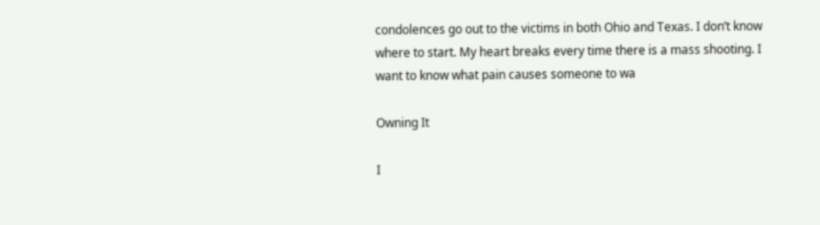condolences go out to the victims in both Ohio and Texas. I don’t know where to start. My heart breaks every time there is a mass shooting. I want to know what pain causes someone to wa

Owning It

I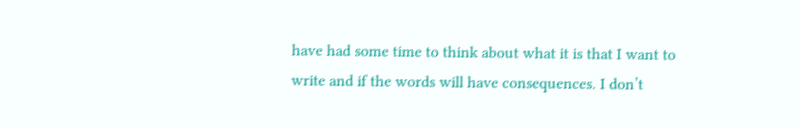have had some time to think about what it is that I want to write and if the words will have consequences. I don’t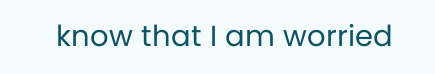know that I am worried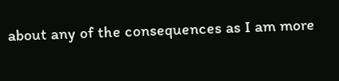about any of the consequences as I am more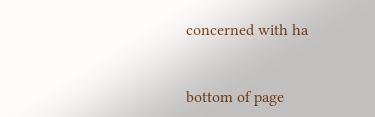concerned with ha


bottom of page